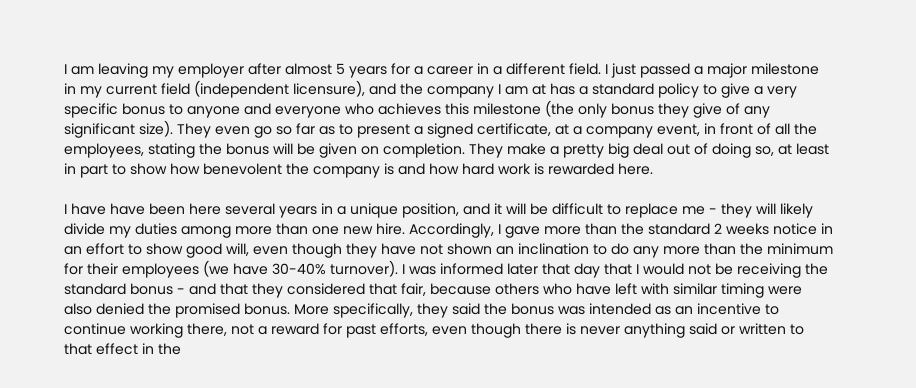I am leaving my employer after almost 5 years for a career in a different field. I just passed a major milestone in my current field (independent licensure), and the company I am at has a standard policy to give a very specific bonus to anyone and everyone who achieves this milestone (the only bonus they give of any significant size). They even go so far as to present a signed certificate, at a company event, in front of all the employees, stating the bonus will be given on completion. They make a pretty big deal out of doing so, at least in part to show how benevolent the company is and how hard work is rewarded here.

I have have been here several years in a unique position, and it will be difficult to replace me - they will likely divide my duties among more than one new hire. Accordingly, I gave more than the standard 2 weeks notice in an effort to show good will, even though they have not shown an inclination to do any more than the minimum for their employees (we have 30-40% turnover). I was informed later that day that I would not be receiving the standard bonus - and that they considered that fair, because others who have left with similar timing were also denied the promised bonus. More specifically, they said the bonus was intended as an incentive to continue working there, not a reward for past efforts, even though there is never anything said or written to that effect in the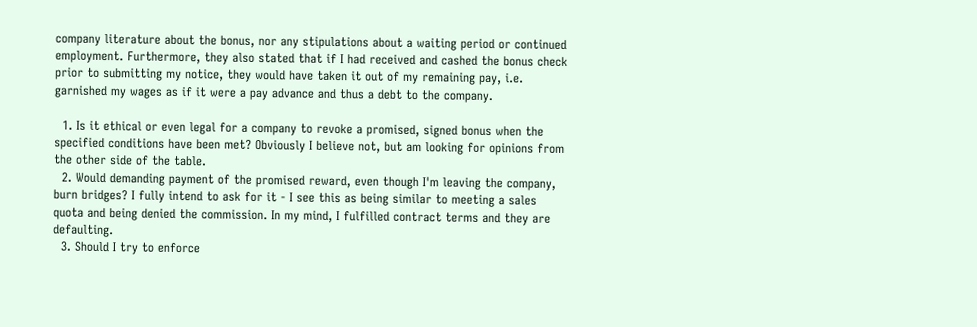company literature about the bonus, nor any stipulations about a waiting period or continued employment. Furthermore, they also stated that if I had received and cashed the bonus check prior to submitting my notice, they would have taken it out of my remaining pay, i.e. garnished my wages as if it were a pay advance and thus a debt to the company.

  1. Is it ethical or even legal for a company to revoke a promised, signed bonus when the specified conditions have been met? Obviously I believe not, but am looking for opinions from the other side of the table.
  2. Would demanding payment of the promised reward, even though I'm leaving the company, burn bridges? I fully intend to ask for it - I see this as being similar to meeting a sales quota and being denied the commission. In my mind, I fulfilled contract terms and they are defaulting.
  3. Should I try to enforce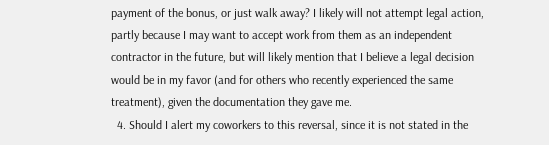payment of the bonus, or just walk away? I likely will not attempt legal action, partly because I may want to accept work from them as an independent contractor in the future, but will likely mention that I believe a legal decision would be in my favor (and for others who recently experienced the same treatment), given the documentation they gave me.
  4. Should I alert my coworkers to this reversal, since it is not stated in the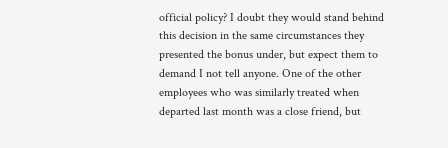official policy? I doubt they would stand behind this decision in the same circumstances they presented the bonus under, but expect them to demand I not tell anyone. One of the other employees who was similarly treated when departed last month was a close friend, but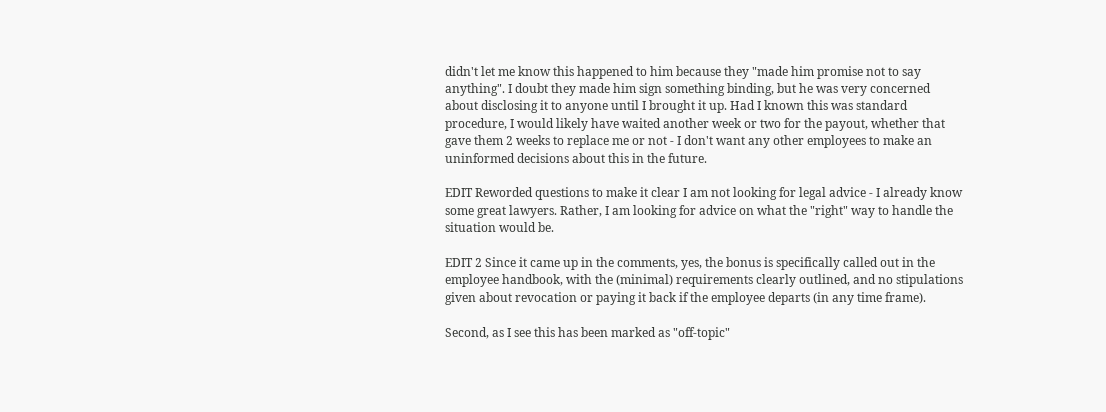didn't let me know this happened to him because they "made him promise not to say anything". I doubt they made him sign something binding, but he was very concerned about disclosing it to anyone until I brought it up. Had I known this was standard procedure, I would likely have waited another week or two for the payout, whether that gave them 2 weeks to replace me or not - I don't want any other employees to make an uninformed decisions about this in the future.

EDIT Reworded questions to make it clear I am not looking for legal advice - I already know some great lawyers. Rather, I am looking for advice on what the "right" way to handle the situation would be.

EDIT 2 Since it came up in the comments, yes, the bonus is specifically called out in the employee handbook, with the (minimal) requirements clearly outlined, and no stipulations given about revocation or paying it back if the employee departs (in any time frame).

Second, as I see this has been marked as "off-topic"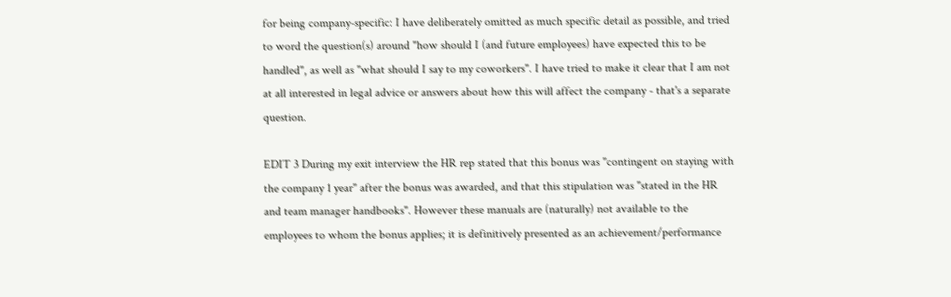for being company-specific: I have deliberately omitted as much specific detail as possible, and tried to word the question(s) around "how should I (and future employees) have expected this to be handled", as well as "what should I say to my coworkers". I have tried to make it clear that I am not at all interested in legal advice or answers about how this will affect the company - that's a separate question.

EDIT 3 During my exit interview the HR rep stated that this bonus was "contingent on staying with the company 1 year" after the bonus was awarded, and that this stipulation was "stated in the HR and team manager handbooks". However these manuals are (naturally) not available to the employees to whom the bonus applies; it is definitively presented as an achievement/performance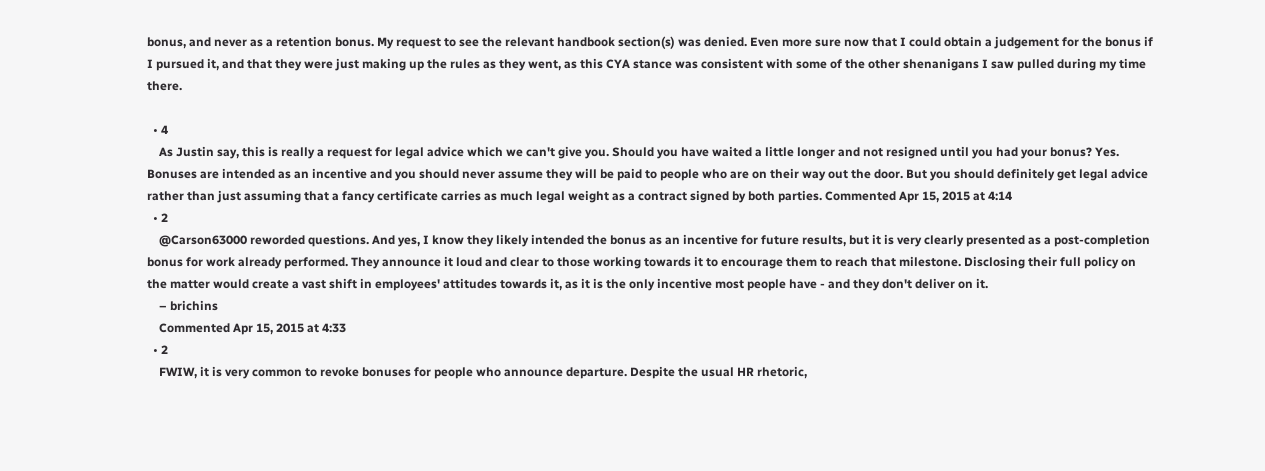bonus, and never as a retention bonus. My request to see the relevant handbook section(s) was denied. Even more sure now that I could obtain a judgement for the bonus if I pursued it, and that they were just making up the rules as they went, as this CYA stance was consistent with some of the other shenanigans I saw pulled during my time there.

  • 4
    As Justin say, this is really a request for legal advice which we can't give you. Should you have waited a little longer and not resigned until you had your bonus? Yes. Bonuses are intended as an incentive and you should never assume they will be paid to people who are on their way out the door. But you should definitely get legal advice rather than just assuming that a fancy certificate carries as much legal weight as a contract signed by both parties. Commented Apr 15, 2015 at 4:14
  • 2
    @Carson63000 reworded questions. And yes, I know they likely intended the bonus as an incentive for future results, but it is very clearly presented as a post-completion bonus for work already performed. They announce it loud and clear to those working towards it to encourage them to reach that milestone. Disclosing their full policy on the matter would create a vast shift in employees' attitudes towards it, as it is the only incentive most people have - and they don't deliver on it.
    – brichins
    Commented Apr 15, 2015 at 4:33
  • 2
    FWIW, it is very common to revoke bonuses for people who announce departure. Despite the usual HR rhetoric,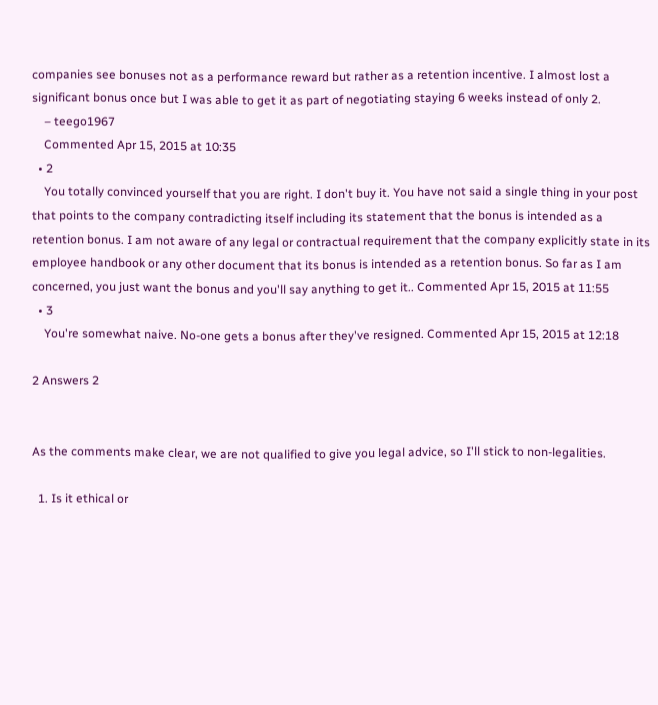companies see bonuses not as a performance reward but rather as a retention incentive. I almost lost a significant bonus once but I was able to get it as part of negotiating staying 6 weeks instead of only 2.
    – teego1967
    Commented Apr 15, 2015 at 10:35
  • 2
    You totally convinced yourself that you are right. I don't buy it. You have not said a single thing in your post that points to the company contradicting itself including its statement that the bonus is intended as a retention bonus. I am not aware of any legal or contractual requirement that the company explicitly state in its employee handbook or any other document that its bonus is intended as a retention bonus. So far as I am concerned, you just want the bonus and you'll say anything to get it.. Commented Apr 15, 2015 at 11:55
  • 3
    You're somewhat naive. No-one gets a bonus after they've resigned. Commented Apr 15, 2015 at 12:18

2 Answers 2


As the comments make clear, we are not qualified to give you legal advice, so I'll stick to non-legalities.

  1. Is it ethical or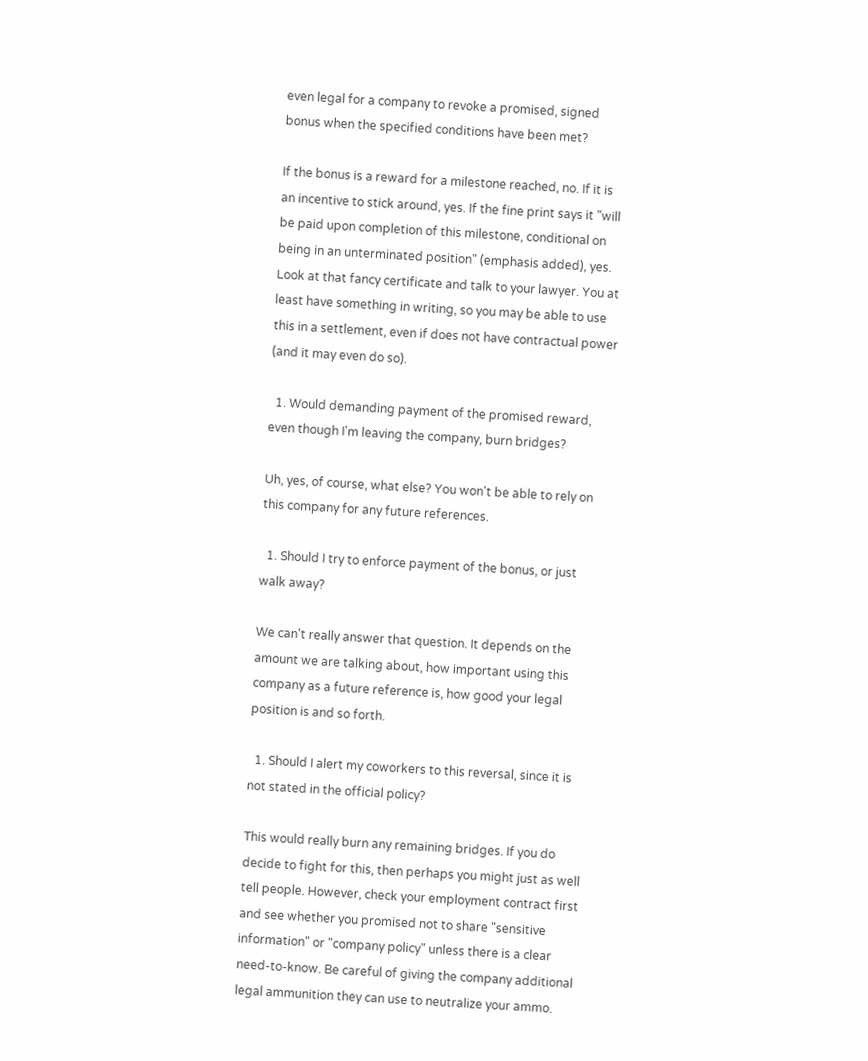even legal for a company to revoke a promised, signed bonus when the specified conditions have been met?

If the bonus is a reward for a milestone reached, no. If it is an incentive to stick around, yes. If the fine print says it "will be paid upon completion of this milestone, conditional on being in an unterminated position" (emphasis added), yes. Look at that fancy certificate and talk to your lawyer. You at least have something in writing, so you may be able to use this in a settlement, even if does not have contractual power (and it may even do so).

  1. Would demanding payment of the promised reward, even though I'm leaving the company, burn bridges?

Uh, yes, of course, what else? You won't be able to rely on this company for any future references.

  1. Should I try to enforce payment of the bonus, or just walk away?

We can't really answer that question. It depends on the amount we are talking about, how important using this company as a future reference is, how good your legal position is and so forth.

  1. Should I alert my coworkers to this reversal, since it is not stated in the official policy?

This would really burn any remaining bridges. If you do decide to fight for this, then perhaps you might just as well tell people. However, check your employment contract first and see whether you promised not to share "sensitive information" or "company policy" unless there is a clear need-to-know. Be careful of giving the company additional legal ammunition they can use to neutralize your ammo.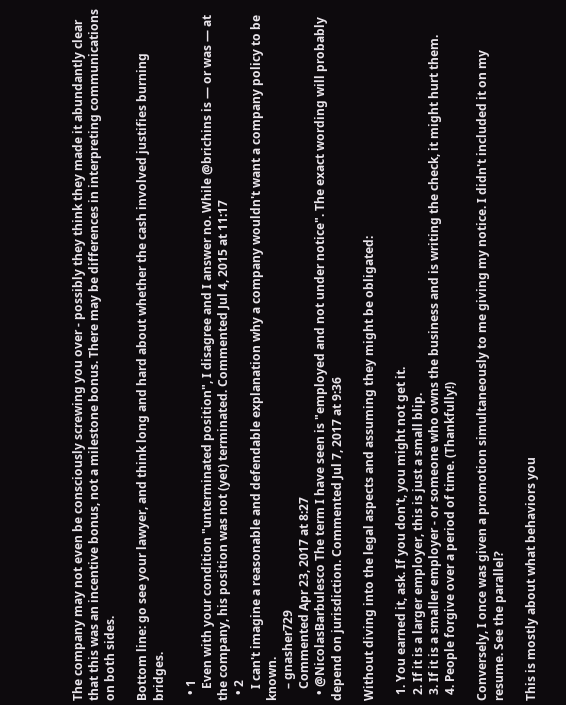The company may not even be consciously screwing you over - possibly they think they made it abundantly clear that this was an incentive bonus, not a milestone bonus. There may be differences in interpreting communications on both sides.

Bottom line: go see your lawyer, and think long and hard about whether the cash involved justifies burning bridges.

  • 1
    Even with your condition "unterminated position", I disagree and I answer no. While @brichins is — or was — at the company, his position was not (yet) terminated. Commented Jul 4, 2015 at 11:17
  • 2
    I can't imagine a reasonable and defendable explanation why a company wouldn't want a company policy to be known.
    – gnasher729
    Commented Apr 23, 2017 at 8:27
  • @NicolasBarbulesco The term I have seen is "employed and not under notice". The exact wording will probably depend on jurisdiction. Commented Jul 7, 2017 at 9:36

Without diving into the legal aspects and assuming they might be obligated:

  1. You earned it, ask. If you don't, you might not get it.
  2. If it is a larger employer, this is just a small blip.
  3. If it is a smaller employer - or someone who owns the business and is writing the check, it might hurt them.
  4. People forgive over a period of time. (Thankfully!)

Conversely, I once was given a promotion simultaneously to me giving my notice. I didn't included it on my resume. See the parallel?

This is mostly about what behaviors you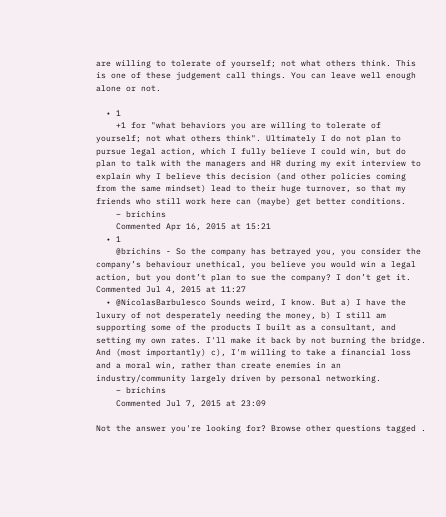are willing to tolerate of yourself; not what others think. This is one of these judgement call things. You can leave well enough alone or not.

  • 1
    +1 for "what behaviors you are willing to tolerate of yourself; not what others think". Ultimately I do not plan to pursue legal action, which I fully believe I could win, but do plan to talk with the managers and HR during my exit interview to explain why I believe this decision (and other policies coming from the same mindset) lead to their huge turnover, so that my friends who still work here can (maybe) get better conditions.
    – brichins
    Commented Apr 16, 2015 at 15:21
  • 1
    @brichins - So the company has betrayed you, you consider the company’s behaviour unethical, you believe you would win a legal action, but you dont’t plan to sue the company? I don’t get it. Commented Jul 4, 2015 at 11:27
  • @NicolasBarbulesco Sounds weird, I know. But a) I have the luxury of not desperately needing the money, b) I still am supporting some of the products I built as a consultant, and setting my own rates. I'll make it back by not burning the bridge. And (most importantly) c), I'm willing to take a financial loss and a moral win, rather than create enemies in an industry/community largely driven by personal networking.
    – brichins
    Commented Jul 7, 2015 at 23:09

Not the answer you're looking for? Browse other questions tagged .